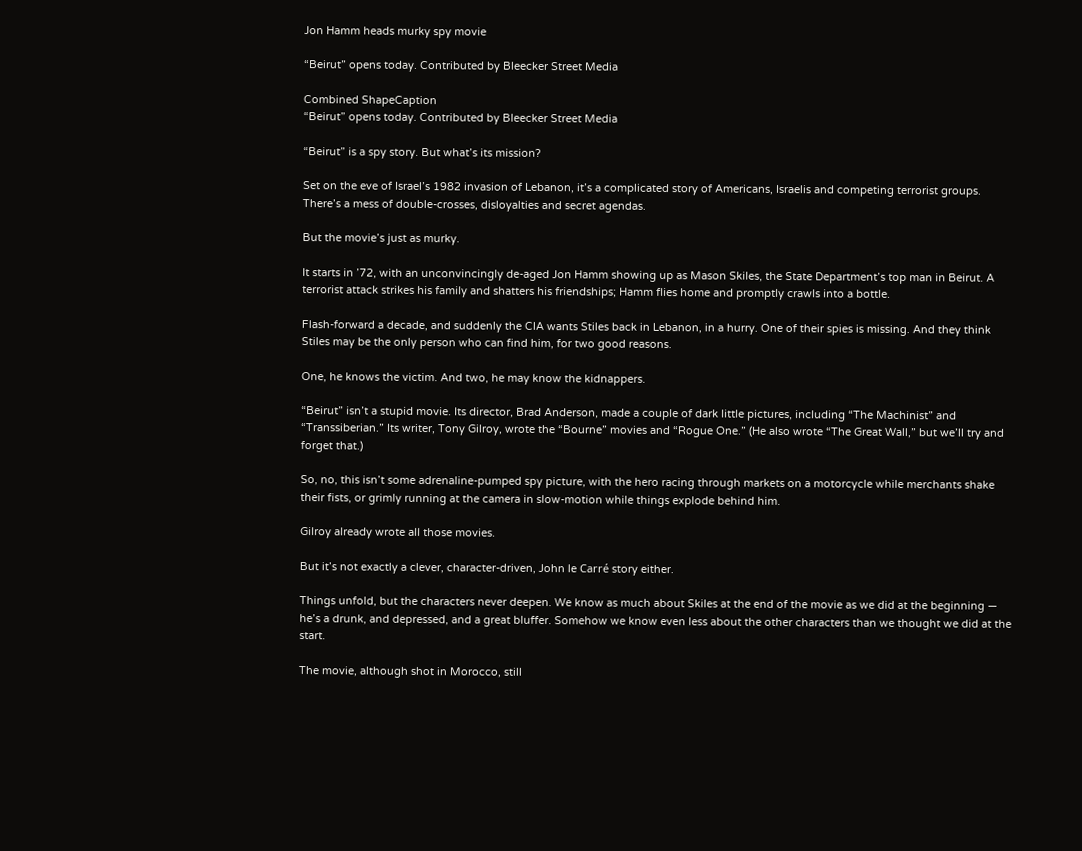Jon Hamm heads murky spy movie

“Beirut” opens today. Contributed by Bleecker Street Media

Combined ShapeCaption
“Beirut” opens today. Contributed by Bleecker Street Media

“Beirut” is a spy story. But what’s its mission?

Set on the eve of Israel’s 1982 invasion of Lebanon, it’s a complicated story of Americans, Israelis and competing terrorist groups. There’s a mess of double-crosses, disloyalties and secret agendas.

But the movie’s just as murky.

It starts in ’72, with an unconvincingly de-aged Jon Hamm showing up as Mason Skiles, the State Department’s top man in Beirut. A terrorist attack strikes his family and shatters his friendships; Hamm flies home and promptly crawls into a bottle.

Flash-forward a decade, and suddenly the CIA wants Stiles back in Lebanon, in a hurry. One of their spies is missing. And they think Stiles may be the only person who can find him, for two good reasons.

One, he knows the victim. And two, he may know the kidnappers.

“Beirut” isn’t a stupid movie. Its director, Brad Anderson, made a couple of dark little pictures, including “The Machinist” and “Transsiberian.” Its writer, Tony Gilroy, wrote the “Bourne” movies and “Rogue One.” (He also wrote “The Great Wall,” but we’ll try and forget that.)

So, no, this isn’t some adrenaline-pumped spy picture, with the hero racing through markets on a motorcycle while merchants shake their fists, or grimly running at the camera in slow-motion while things explode behind him.

Gilroy already wrote all those movies.

But it’s not exactly a clever, character-driven, John le Carré story either.

Things unfold, but the characters never deepen. We know as much about Skiles at the end of the movie as we did at the beginning — he’s a drunk, and depressed, and a great bluffer. Somehow we know even less about the other characters than we thought we did at the start.

The movie, although shot in Morocco, still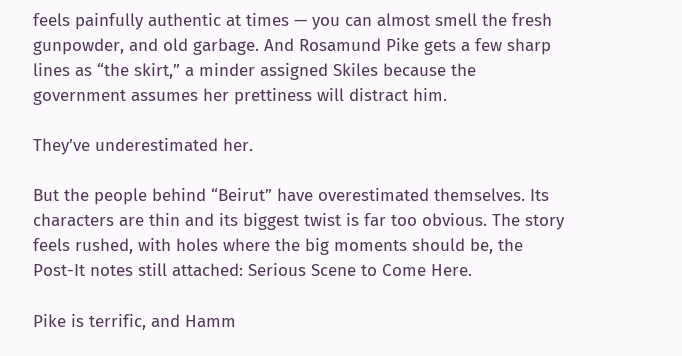feels painfully authentic at times — you can almost smell the fresh gunpowder, and old garbage. And Rosamund Pike gets a few sharp lines as “the skirt,” a minder assigned Skiles because the government assumes her prettiness will distract him.

They’ve underestimated her.

But the people behind “Beirut” have overestimated themselves. Its characters are thin and its biggest twist is far too obvious. The story feels rushed, with holes where the big moments should be, the Post-It notes still attached: Serious Scene to Come Here.

Pike is terrific, and Hamm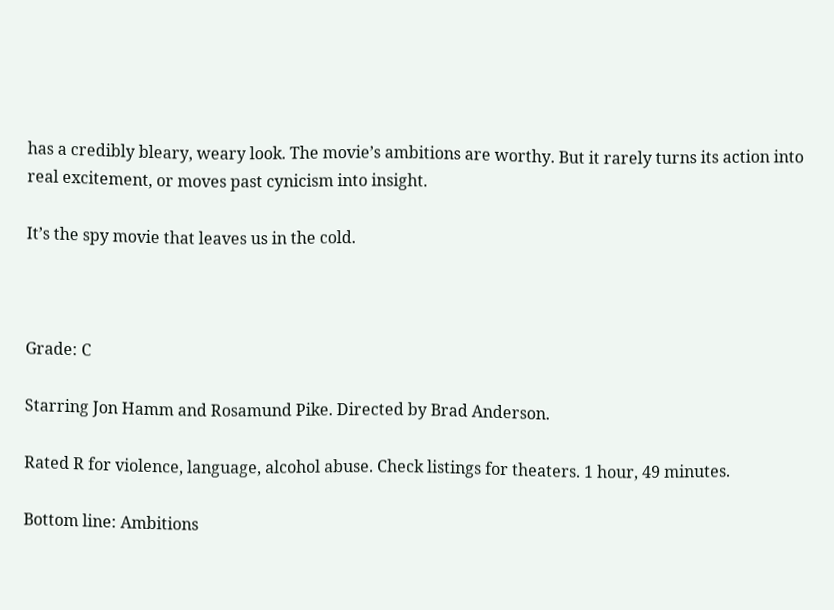has a credibly bleary, weary look. The movie’s ambitions are worthy. But it rarely turns its action into real excitement, or moves past cynicism into insight.

It’s the spy movie that leaves us in the cold.



Grade: C

Starring Jon Hamm and Rosamund Pike. Directed by Brad Anderson.

Rated R for violence, language, alcohol abuse. Check listings for theaters. 1 hour, 49 minutes.

Bottom line: Ambitions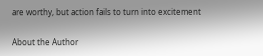are worthy, but action fails to turn into excitement

About the Author